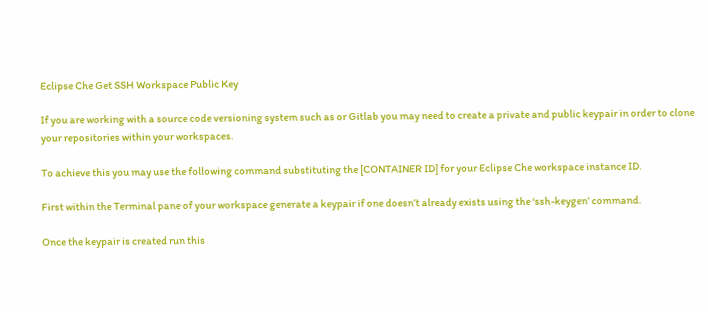Eclipse Che Get SSH Workspace Public Key

If you are working with a source code versioning system such as or Gitlab you may need to create a private and public keypair in order to clone your repositories within your workspaces.

To achieve this you may use the following command substituting the [CONTAINER ID] for your Eclipse Che workspace instance ID.

First within the Terminal pane of your workspace generate a keypair if one doesn’t already exists using the ‘ssh-keygen’ command.

Once the keypair is created run this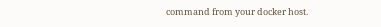command from your docker host.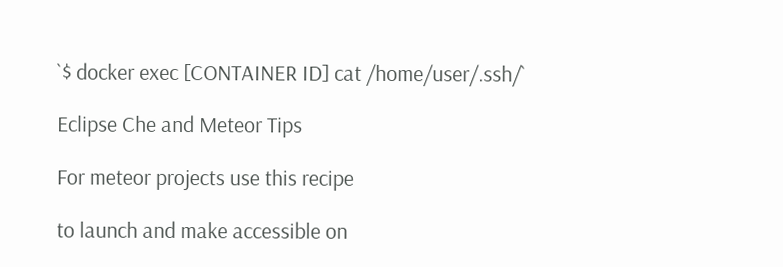`$ docker exec [CONTAINER ID] cat /home/user/.ssh/`

Eclipse Che and Meteor Tips

For meteor projects use this recipe

to launch and make accessible on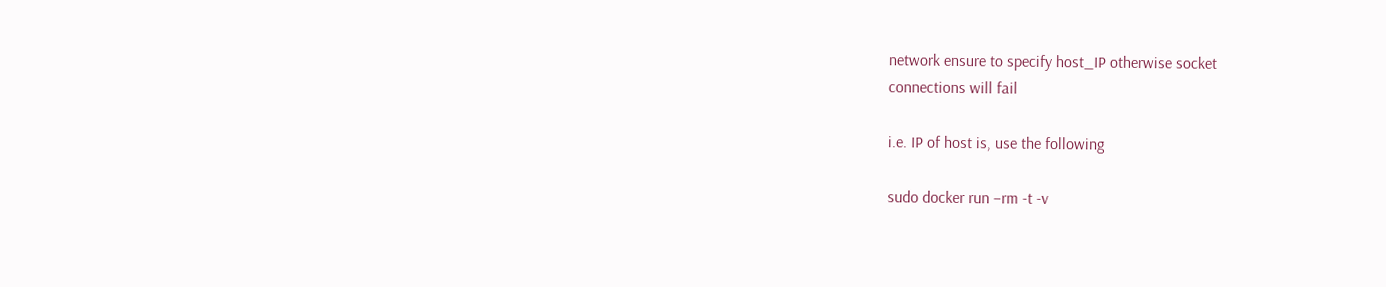network ensure to specify host_IP otherwise socket
connections will fail

i.e. IP of host is, use the following

sudo docker run –rm -t -v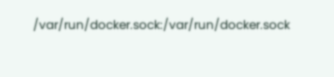/var/run/docker.sock:/var/run/docker.sock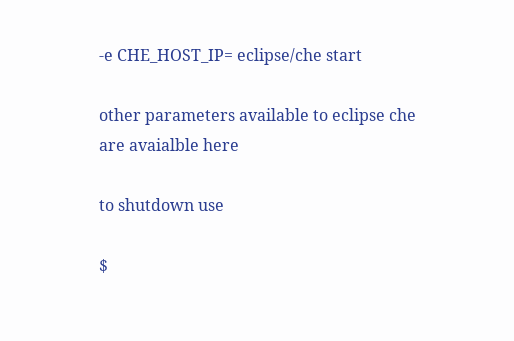-e CHE_HOST_IP= eclipse/che start

other parameters available to eclipse che are avaialble here

to shutdown use

$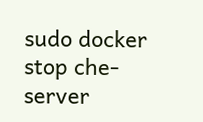sudo docker stop che-server